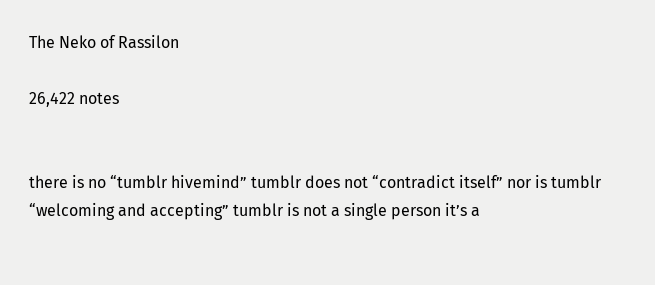The Neko of Rassilon

26,422 notes


there is no “tumblr hivemind” tumblr does not “contradict itself” nor is tumblr “welcoming and accepting” tumblr is not a single person it’s a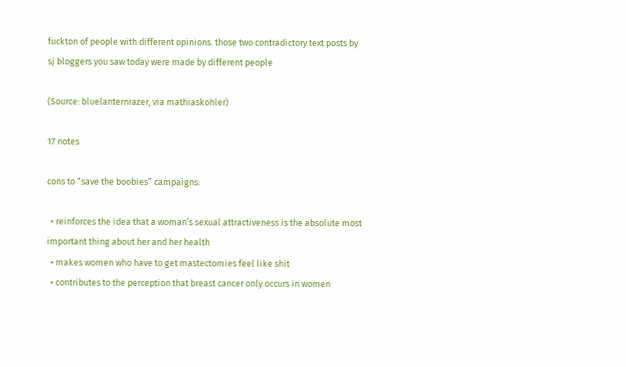fuckton of people with different opinions. those two contradictory text posts by sj bloggers you saw today were made by different people

(Source: bluelanternrazer, via mathiaskohler)

17 notes

cons to “save the boobies” campaigns:

  • reinforces the idea that a woman’s sexual attractiveness is the absolute most important thing about her and her health
  • makes women who have to get mastectomies feel like shit
  • contributes to the perception that breast cancer only occurs in women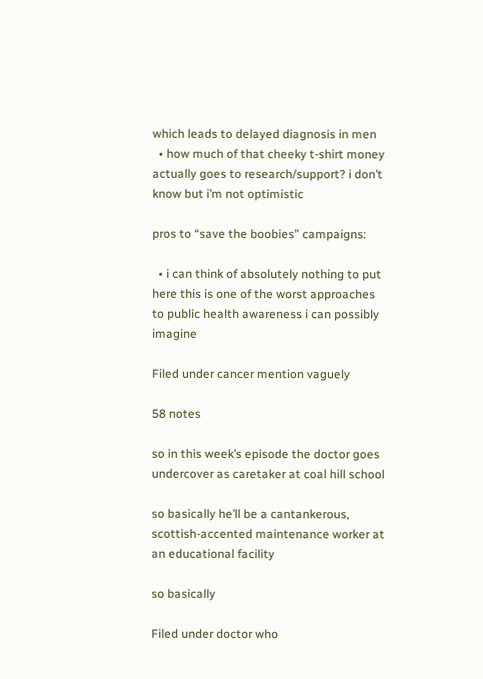which leads to delayed diagnosis in men
  • how much of that cheeky t-shirt money actually goes to research/support? i don’t know but i’m not optimistic

pros to “save the boobies” campaigns:

  • i can think of absolutely nothing to put here this is one of the worst approaches to public health awareness i can possibly imagine

Filed under cancer mention vaguely

58 notes

so in this week’s episode the doctor goes undercover as caretaker at coal hill school

so basically he’ll be a cantankerous, scottish-accented maintenance worker at an educational facility

so basically

Filed under doctor who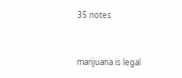35 notes


marijuana is legal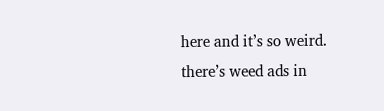here and it’s so weird. there’s weed ads in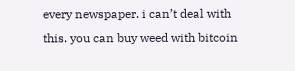every newspaper. i can’t deal with this. you can buy weed with bitcoin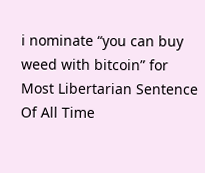i nominate “you can buy weed with bitcoin” for Most Libertarian Sentence Of All Time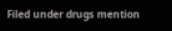Filed under drugs mention